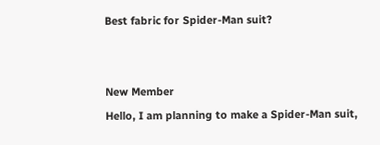Best fabric for Spider-Man suit?


New Member
Hello, I am planning to make a Spider-Man suit,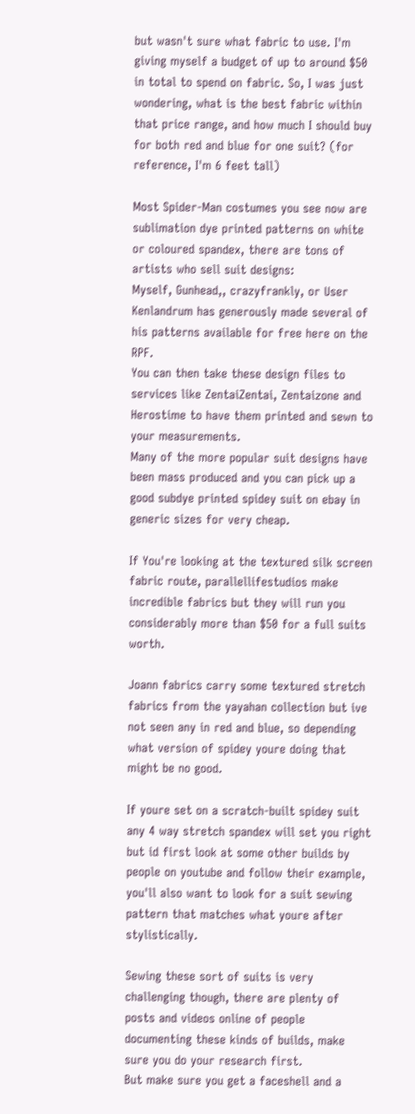but wasn't sure what fabric to use. I'm giving myself a budget of up to around $50 in total to spend on fabric. So, I was just wondering, what is the best fabric within that price range, and how much I should buy for both red and blue for one suit? (for reference, I'm 6 feet tall)

Most Spider-Man costumes you see now are sublimation dye printed patterns on white or coloured spandex, there are tons of artists who sell suit designs:
Myself, Gunhead,, crazyfrankly, or User Kenlandrum has generously made several of his patterns available for free here on the RPF.
You can then take these design files to services like ZentaiZentai, Zentaizone and Herostime to have them printed and sewn to your measurements.
Many of the more popular suit designs have been mass produced and you can pick up a good subdye printed spidey suit on ebay in generic sizes for very cheap.

If You're looking at the textured silk screen fabric route, parallellifestudios make incredible fabrics but they will run you considerably more than $50 for a full suits worth.

Joann fabrics carry some textured stretch fabrics from the yayahan collection but ive not seen any in red and blue, so depending what version of spidey youre doing that might be no good.

If youre set on a scratch-built spidey suit any 4 way stretch spandex will set you right but id first look at some other builds by people on youtube and follow their example, you'll also want to look for a suit sewing pattern that matches what youre after stylistically.

Sewing these sort of suits is very challenging though, there are plenty of posts and videos online of people documenting these kinds of builds, make sure you do your research first.
But make sure you get a faceshell and a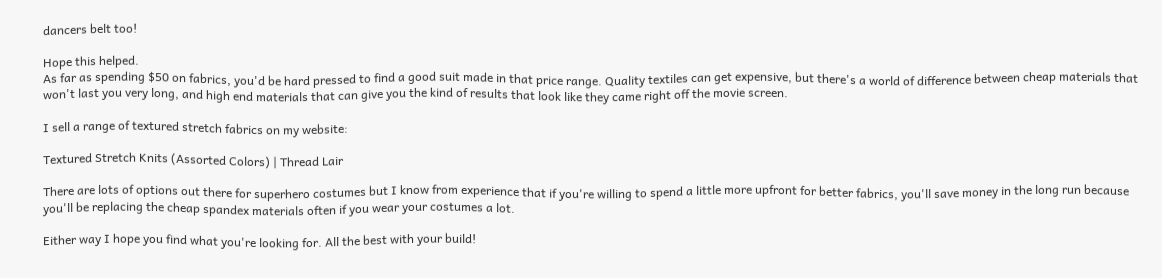dancers belt too!

Hope this helped.
As far as spending $50 on fabrics, you'd be hard pressed to find a good suit made in that price range. Quality textiles can get expensive, but there's a world of difference between cheap materials that won't last you very long, and high end materials that can give you the kind of results that look like they came right off the movie screen.

I sell a range of textured stretch fabrics on my website:

Textured Stretch Knits (Assorted Colors) | Thread Lair

There are lots of options out there for superhero costumes but I know from experience that if you're willing to spend a little more upfront for better fabrics, you'll save money in the long run because you'll be replacing the cheap spandex materials often if you wear your costumes a lot.

Either way I hope you find what you're looking for. All the best with your build!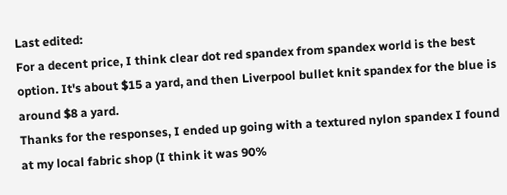Last edited:
For a decent price, I think clear dot red spandex from spandex world is the best option. It's about $15 a yard, and then Liverpool bullet knit spandex for the blue is around $8 a yard.
Thanks for the responses, I ended up going with a textured nylon spandex I found at my local fabric shop (I think it was 90%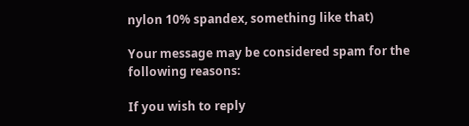nylon 10% spandex, something like that)

Your message may be considered spam for the following reasons:

If you wish to reply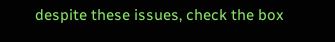despite these issues, check the box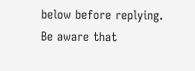below before replying.
Be aware that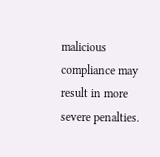malicious compliance may result in more severe penalties.